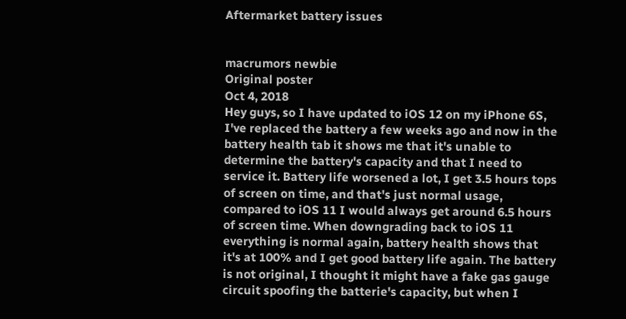Aftermarket battery issues


macrumors newbie
Original poster
Oct 4, 2018
Hey guys, so I have updated to iOS 12 on my iPhone 6S, I've replaced the battery a few weeks ago and now in the battery health tab it shows me that it's unable to determine the battery's capacity and that I need to service it. Battery life worsened a lot, I get 3.5 hours tops of screen on time, and that's just normal usage, compared to iOS 11 I would always get around 6.5 hours of screen time. When downgrading back to iOS 11 everything is normal again, battery health shows that it's at 100% and I get good battery life again. The battery is not original, I thought it might have a fake gas gauge circuit spoofing the batterie's capacity, but when I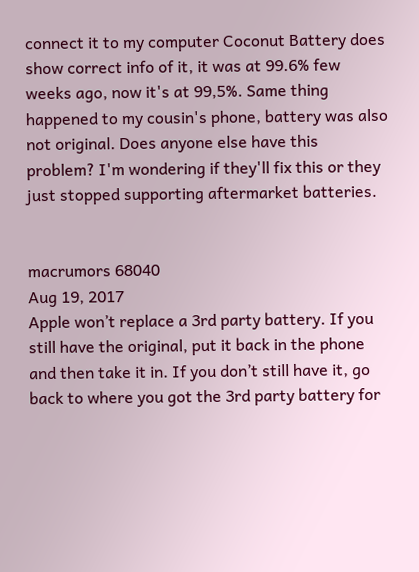connect it to my computer Coconut Battery does show correct info of it, it was at 99.6% few weeks ago, now it's at 99,5%. Same thing happened to my cousin's phone, battery was also not original. Does anyone else have this problem? I'm wondering if they'll fix this or they just stopped supporting aftermarket batteries.


macrumors 68040
Aug 19, 2017
Apple won’t replace a 3rd party battery. If you still have the original, put it back in the phone and then take it in. If you don’t still have it, go back to where you got the 3rd party battery for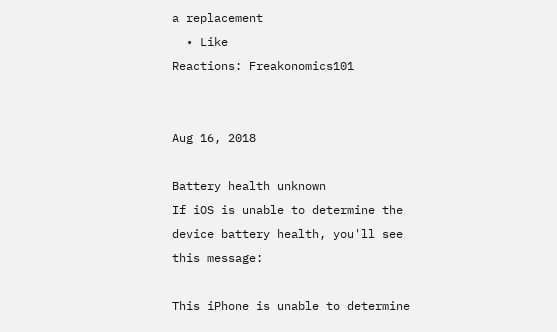a replacement
  • Like
Reactions: Freakonomics101


Aug 16, 2018

Battery health unknown
If iOS is unable to determine the device battery health, you'll see this message:

This iPhone is unable to determine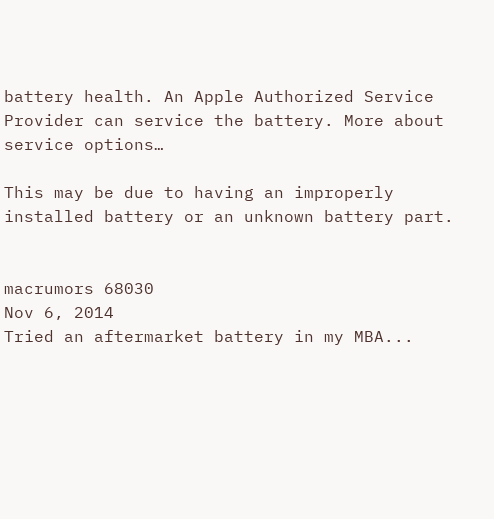battery health. An Apple Authorized Service Provider can service the battery. More about service options…

This may be due to having an improperly installed battery or an unknown battery part.


macrumors 68030
Nov 6, 2014
Tried an aftermarket battery in my MBA...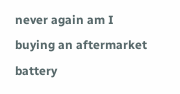never again am I buying an aftermarket battery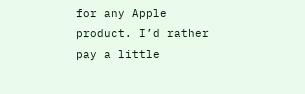for any Apple product. I’d rather pay a little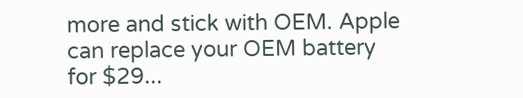more and stick with OEM. Apple can replace your OEM battery for $29...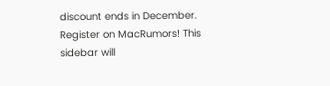discount ends in December.
Register on MacRumors! This sidebar will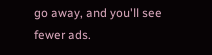go away, and you'll see fewer ads.